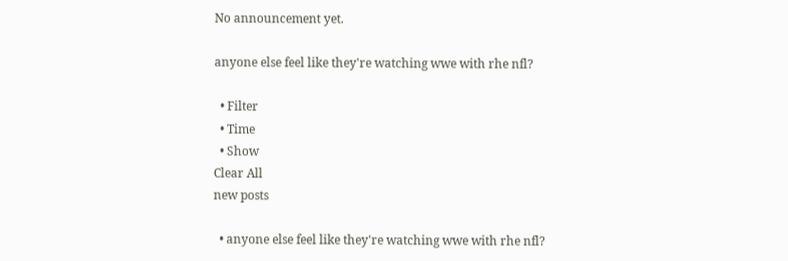No announcement yet.

anyone else feel like they're watching wwe with rhe nfl?

  • Filter
  • Time
  • Show
Clear All
new posts

  • anyone else feel like they're watching wwe with rhe nfl?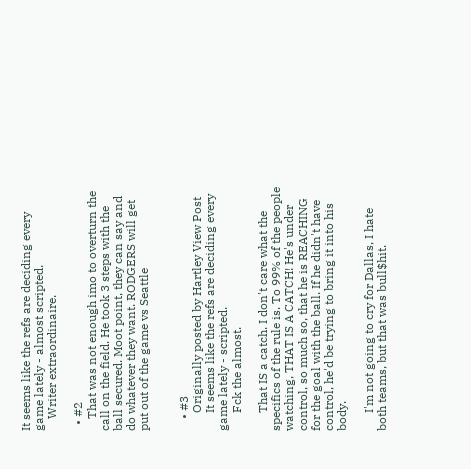It seems like the refs are deciding every game lately - almost scripted.
    Writer extraordinaire.

  • #2
    That was not enough imo to overturn the call on the field. He took 3 steps with the ball secured. Moot point, they can say and do whatever they want. RODGERS will get put out of the game vs Seattle


    • #3
      Originally posted by Hartley View Post
      It seems like the refs are deciding every game lately - scripted.
      Fck the almost.

      That IS a catch. I don't care what the specifics of the rule is. To 99% of the people watching, THAT IS A CATCH! He's under control, so much so, that he is REACHING for the goal with the ball. If he didn't have control, he'd be trying to bring it into his body.

      I'm not going to cry for Dallas, I hate both teams, but that was bull$hit.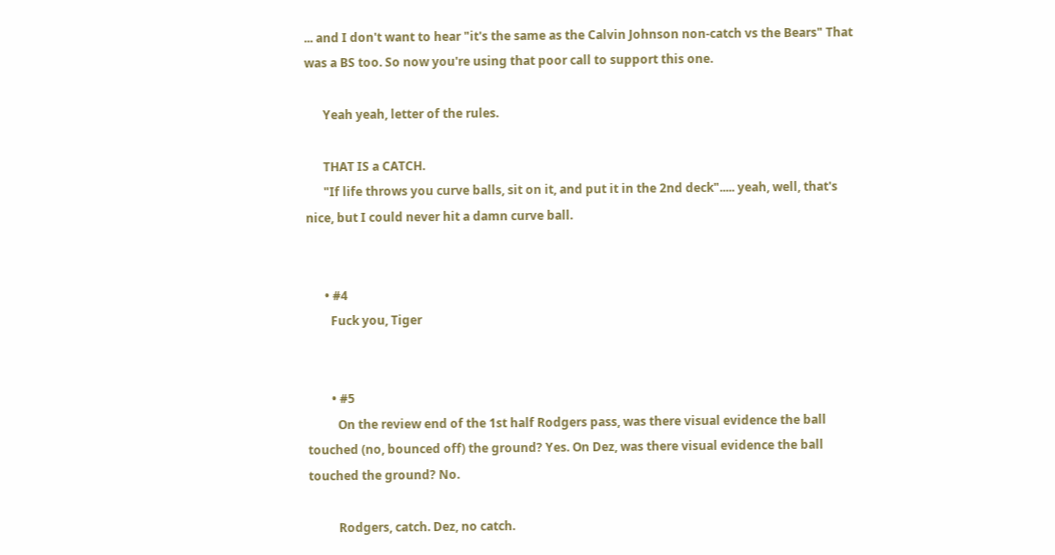... and I don't want to hear "it's the same as the Calvin Johnson non-catch vs the Bears" That was a BS too. So now you're using that poor call to support this one.

      Yeah yeah, letter of the rules.

      THAT IS a CATCH.
      "If life throws you curve balls, sit on it, and put it in the 2nd deck"..... yeah, well, that's nice, but I could never hit a damn curve ball.


      • #4
        Fuck you, Tiger


        • #5
          On the review end of the 1st half Rodgers pass, was there visual evidence the ball touched (no, bounced off) the ground? Yes. On Dez, was there visual evidence the ball touched the ground? No.

          Rodgers, catch. Dez, no catch.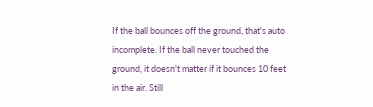If the ball bounces off the ground, that's auto incomplete. If the ball never touched the ground, it doesn't matter if it bounces 10 feet in the air. Still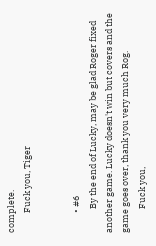complete.
          Fuck you, Tiger


          • #6
            By the end of Lucky, may be glad Roger fixed another game. Lucky doesn't win but covers and the game goes over, thank you very much Rog.
            Fuck you,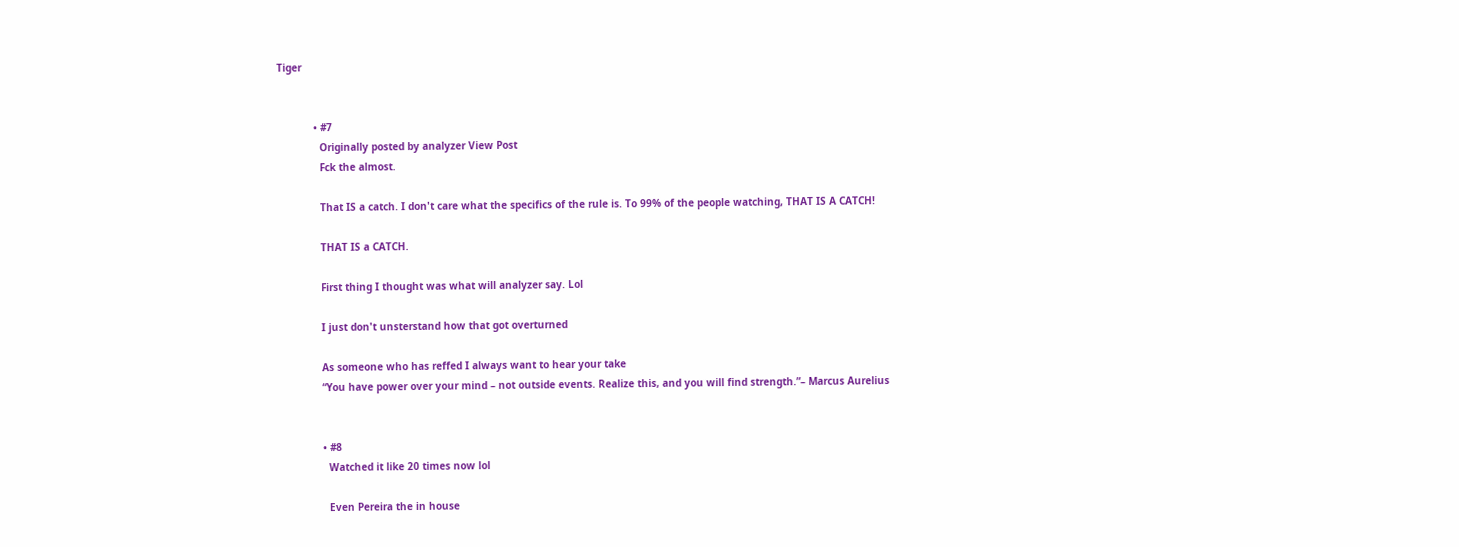Tiger


            • #7
              Originally posted by analyzer View Post
              Fck the almost.

              That IS a catch. I don't care what the specifics of the rule is. To 99% of the people watching, THAT IS A CATCH!

              THAT IS a CATCH.

              First thing I thought was what will analyzer say. Lol

              I just don't unsterstand how that got overturned

              As someone who has reffed I always want to hear your take
              “You have power over your mind – not outside events. Realize this, and you will find strength.”– Marcus Aurelius


              • #8
                Watched it like 20 times now lol

                Even Pereira the in house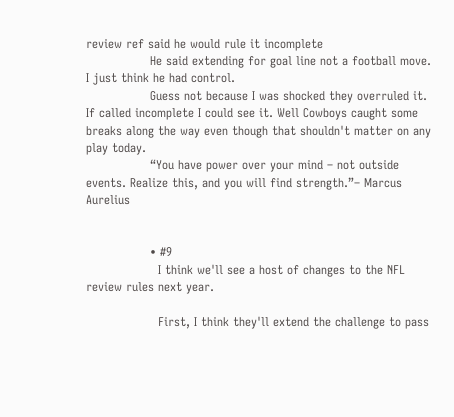review ref said he would rule it incomplete
                He said extending for goal line not a football move. I just think he had control.
                Guess not because I was shocked they overruled it. If called incomplete I could see it. Well Cowboys caught some breaks along the way even though that shouldn't matter on any play today.
                “You have power over your mind – not outside events. Realize this, and you will find strength.”– Marcus Aurelius


                • #9
                  I think we'll see a host of changes to the NFL review rules next year.

                  First, I think they'll extend the challenge to pass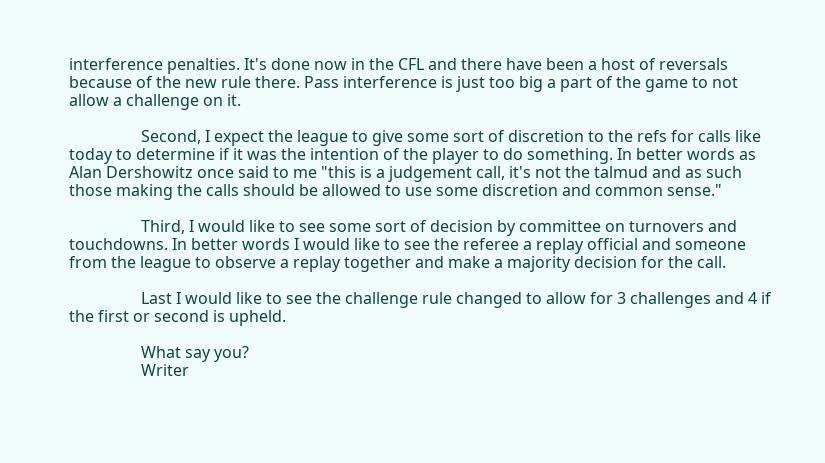interference penalties. It's done now in the CFL and there have been a host of reversals because of the new rule there. Pass interference is just too big a part of the game to not allow a challenge on it.

                  Second, I expect the league to give some sort of discretion to the refs for calls like today to determine if it was the intention of the player to do something. In better words as Alan Dershowitz once said to me "this is a judgement call, it's not the talmud and as such those making the calls should be allowed to use some discretion and common sense."

                  Third, I would like to see some sort of decision by committee on turnovers and touchdowns. In better words I would like to see the referee a replay official and someone from the league to observe a replay together and make a majority decision for the call.

                  Last I would like to see the challenge rule changed to allow for 3 challenges and 4 if the first or second is upheld.

                  What say you?
                  Writer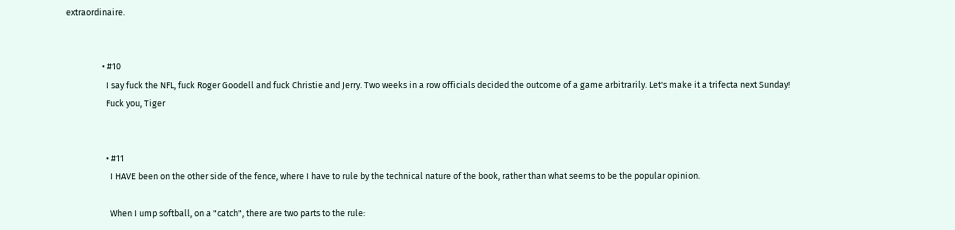extraordinaire.


                  • #10
                    I say fuck the NFL, fuck Roger Goodell and fuck Christie and Jerry. Two weeks in a row officials decided the outcome of a game arbitrarily. Let's make it a trifecta next Sunday!
                    Fuck you, Tiger


                    • #11
                      I HAVE been on the other side of the fence, where I have to rule by the technical nature of the book, rather than what seems to be the popular opinion.

                      When I ump softball, on a "catch", there are two parts to the rule: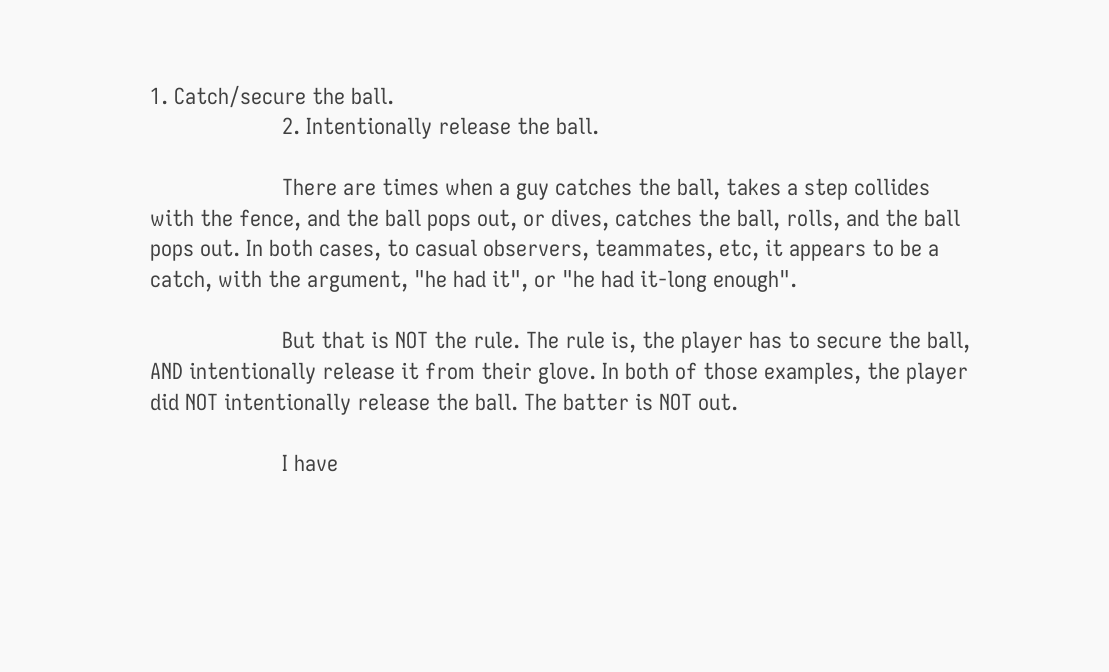1. Catch/secure the ball.
                      2. Intentionally release the ball.

                      There are times when a guy catches the ball, takes a step collides with the fence, and the ball pops out, or dives, catches the ball, rolls, and the ball pops out. In both cases, to casual observers, teammates, etc, it appears to be a catch, with the argument, "he had it", or "he had it-long enough".

                      But that is NOT the rule. The rule is, the player has to secure the ball, AND intentionally release it from their glove. In both of those examples, the player did NOT intentionally release the ball. The batter is NOT out.

                      I have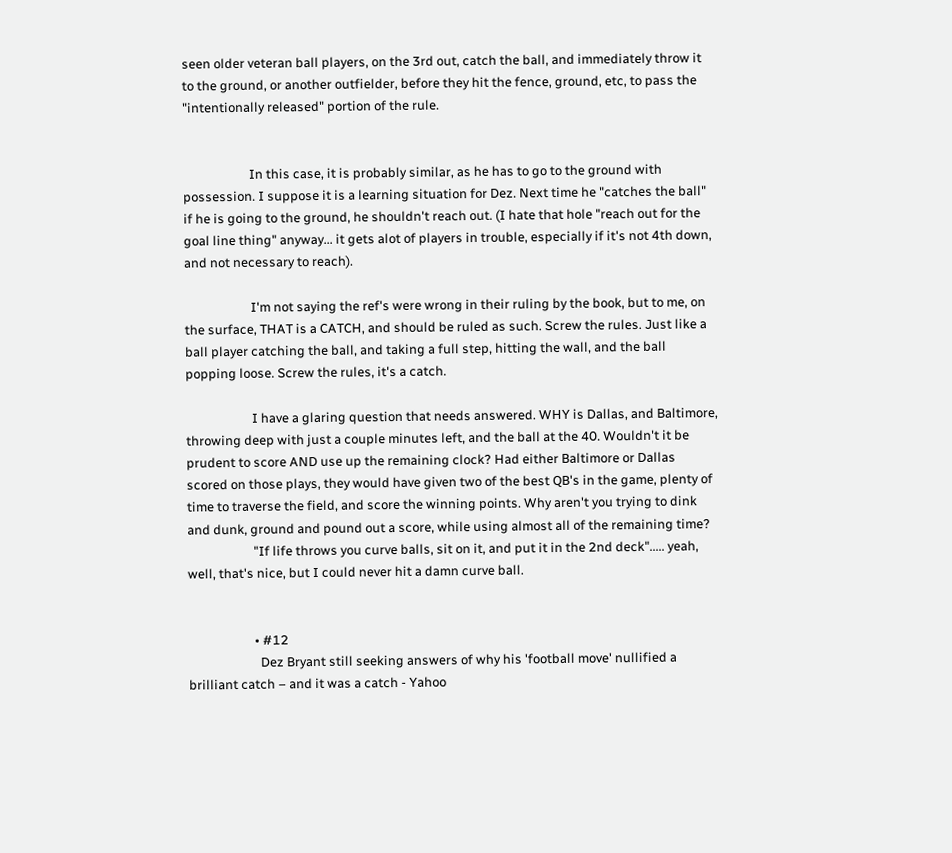seen older veteran ball players, on the 3rd out, catch the ball, and immediately throw it to the ground, or another outfielder, before they hit the fence, ground, etc, to pass the "intentionally released" portion of the rule.


                      In this case, it is probably similar, as he has to go to the ground with possession. I suppose it is a learning situation for Dez. Next time he "catches the ball" if he is going to the ground, he shouldn't reach out. (I hate that hole "reach out for the goal line thing" anyway... it gets alot of players in trouble, especially if it's not 4th down, and not necessary to reach).

                      I'm not saying the ref's were wrong in their ruling by the book, but to me, on the surface, THAT is a CATCH, and should be ruled as such. Screw the rules. Just like a ball player catching the ball, and taking a full step, hitting the wall, and the ball popping loose. Screw the rules, it's a catch.

                      I have a glaring question that needs answered. WHY is Dallas, and Baltimore, throwing deep with just a couple minutes left, and the ball at the 40. Wouldn't it be prudent to score AND use up the remaining clock? Had either Baltimore or Dallas scored on those plays, they would have given two of the best QB's in the game, plenty of time to traverse the field, and score the winning points. Why aren't you trying to dink and dunk, ground and pound out a score, while using almost all of the remaining time?
                      "If life throws you curve balls, sit on it, and put it in the 2nd deck"..... yeah, well, that's nice, but I could never hit a damn curve ball.


                      • #12
                        Dez Bryant still seeking answers of why his 'football move' nullified a brilliant catch – and it was a catch - Yahoo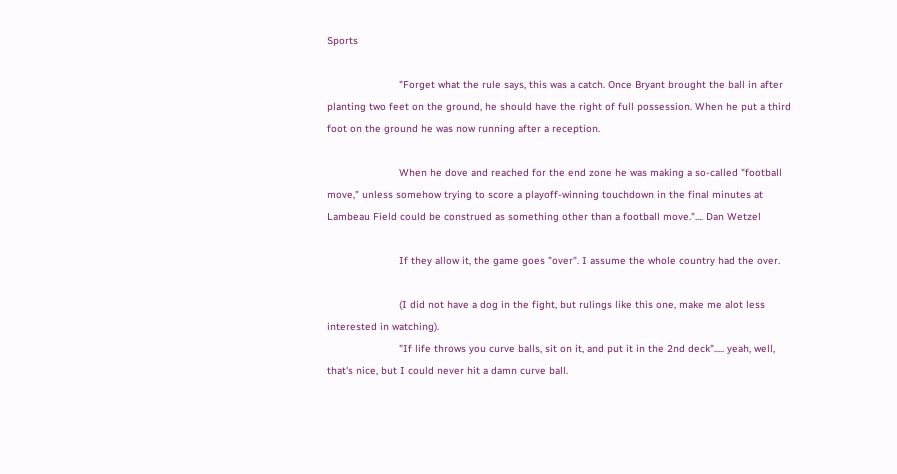Sports

                        "Forget what the rule says, this was a catch. Once Bryant brought the ball in after planting two feet on the ground, he should have the right of full possession. When he put a third foot on the ground he was now running after a reception.

                        When he dove and reached for the end zone he was making a so-called "football move," unless somehow trying to score a playoff-winning touchdown in the final minutes at Lambeau Field could be construed as something other than a football move.".... Dan Wetzel

                        If they allow it, the game goes "over". I assume the whole country had the over.

                        (I did not have a dog in the fight, but rulings like this one, make me alot less interested in watching).
                        "If life throws you curve balls, sit on it, and put it in the 2nd deck"..... yeah, well, that's nice, but I could never hit a damn curve ball.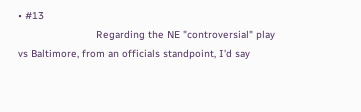• #13
                          Regarding the NE "controversial" play vs Baltimore, from an officials standpoint, I'd say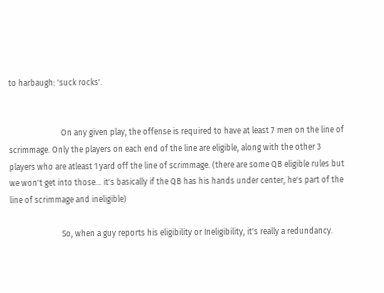to harbaugh: 'suck rocks'.


                          On any given play, the offense is required to have at least 7 men on the line of scrimmage. Only the players on each end of the line are eligible, along with the other 3 players who are atleast 1 yard off the line of scrimmage. (there are some QB eligible rules but we won't get into those... it's basically if the QB has his hands under center, he's part of the line of scrimmage and ineligible)

                          So, when a guy reports his eligibility or Ineligibility, it's really a redundancy.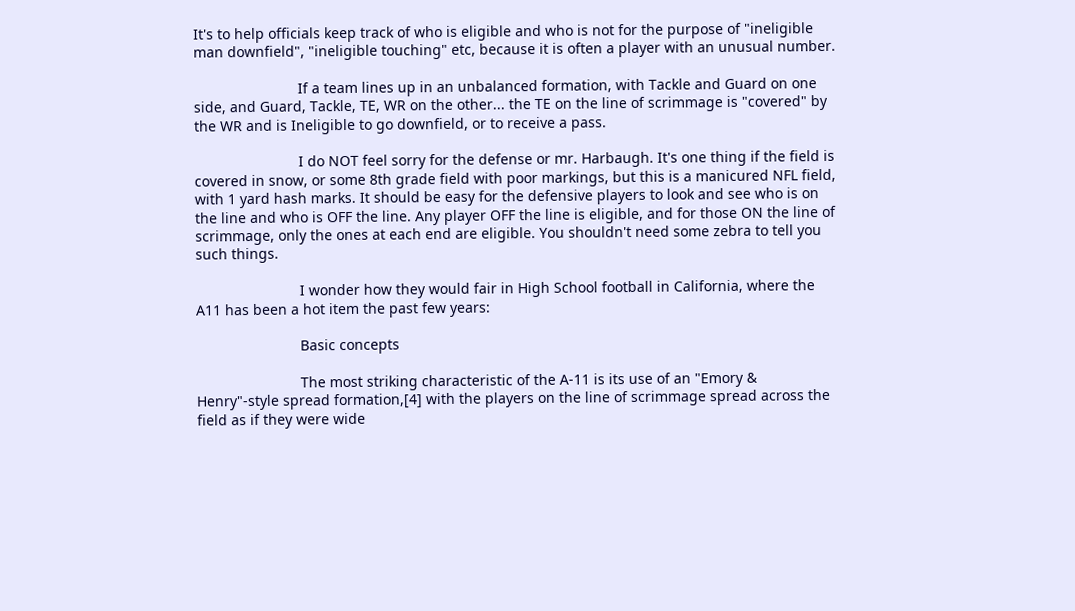It's to help officials keep track of who is eligible and who is not for the purpose of "ineligible man downfield", "ineligible touching" etc, because it is often a player with an unusual number.

                          If a team lines up in an unbalanced formation, with Tackle and Guard on one side, and Guard, Tackle, TE, WR on the other... the TE on the line of scrimmage is "covered" by the WR and is Ineligible to go downfield, or to receive a pass.

                          I do NOT feel sorry for the defense or mr. Harbaugh. It's one thing if the field is covered in snow, or some 8th grade field with poor markings, but this is a manicured NFL field, with 1 yard hash marks. It should be easy for the defensive players to look and see who is on the line and who is OFF the line. Any player OFF the line is eligible, and for those ON the line of scrimmage, only the ones at each end are eligible. You shouldn't need some zebra to tell you such things.

                          I wonder how they would fair in High School football in California, where the A11 has been a hot item the past few years:

                          Basic concepts

                          The most striking characteristic of the A-11 is its use of an "Emory & Henry"-style spread formation,[4] with the players on the line of scrimmage spread across the field as if they were wide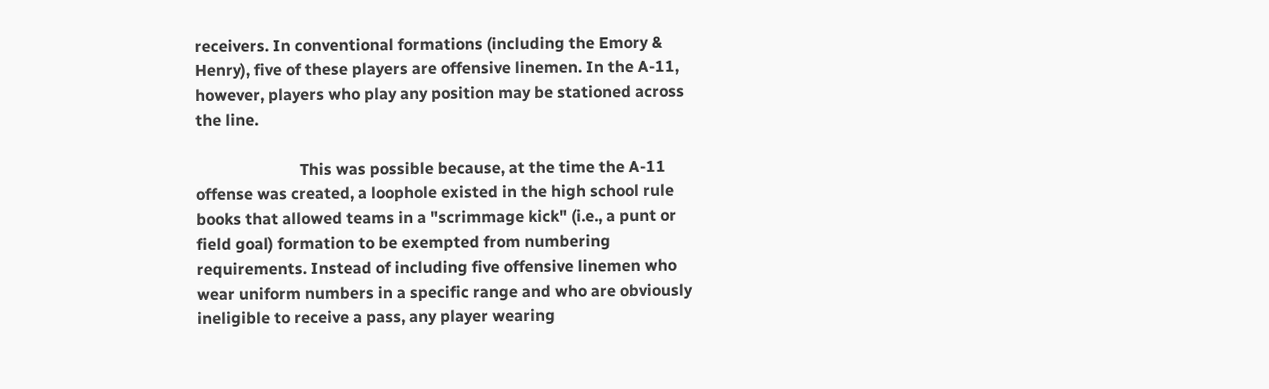receivers. In conventional formations (including the Emory & Henry), five of these players are offensive linemen. In the A-11, however, players who play any position may be stationed across the line.

                          This was possible because, at the time the A-11 offense was created, a loophole existed in the high school rule books that allowed teams in a "scrimmage kick" (i.e., a punt or field goal) formation to be exempted from numbering requirements. Instead of including five offensive linemen who wear uniform numbers in a specific range and who are obviously ineligible to receive a pass, any player wearing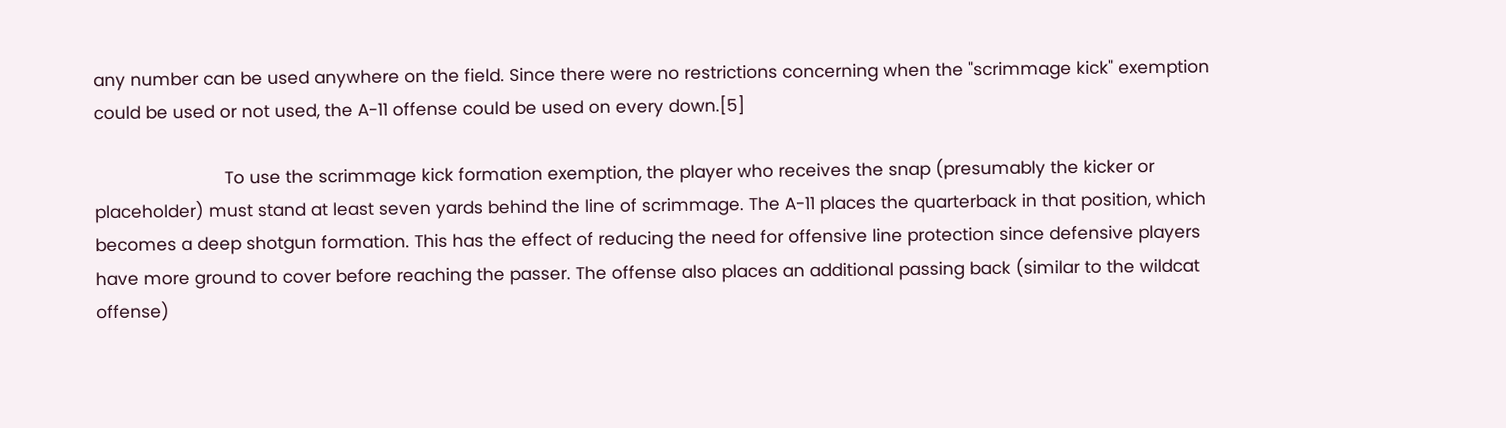any number can be used anywhere on the field. Since there were no restrictions concerning when the "scrimmage kick" exemption could be used or not used, the A-11 offense could be used on every down.[5]

                          To use the scrimmage kick formation exemption, the player who receives the snap (presumably the kicker or placeholder) must stand at least seven yards behind the line of scrimmage. The A-11 places the quarterback in that position, which becomes a deep shotgun formation. This has the effect of reducing the need for offensive line protection since defensive players have more ground to cover before reaching the passer. The offense also places an additional passing back (similar to the wildcat offense)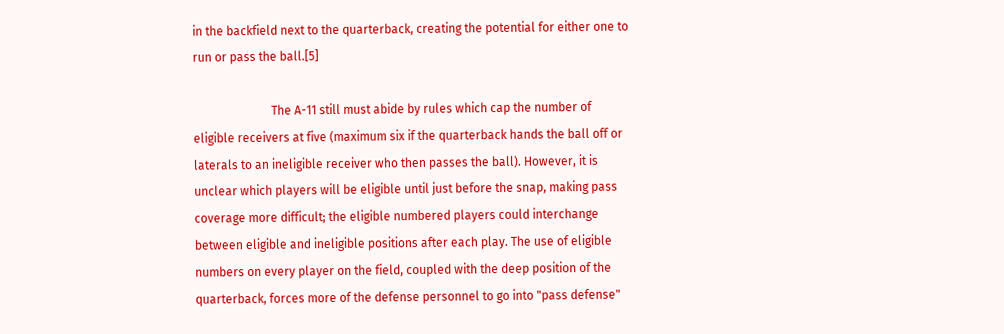in the backfield next to the quarterback, creating the potential for either one to run or pass the ball.[5]

                          The A-11 still must abide by rules which cap the number of eligible receivers at five (maximum six if the quarterback hands the ball off or laterals to an ineligible receiver who then passes the ball). However, it is unclear which players will be eligible until just before the snap, making pass coverage more difficult; the eligible numbered players could interchange between eligible and ineligible positions after each play. The use of eligible numbers on every player on the field, coupled with the deep position of the quarterback, forces more of the defense personnel to go into "pass defense"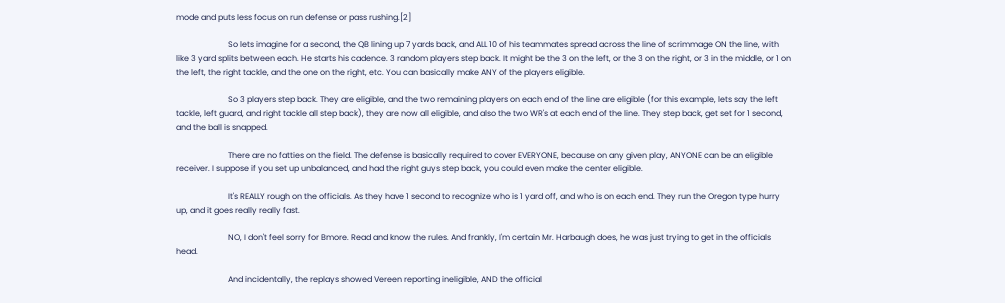mode and puts less focus on run defense or pass rushing.[2]

                          So lets imagine for a second, the QB lining up 7 yards back, and ALL 10 of his teammates spread across the line of scrimmage ON the line, with like 3 yard splits between each. He starts his cadence. 3 random players step back. It might be the 3 on the left, or the 3 on the right, or 3 in the middle, or 1 on the left, the right tackle, and the one on the right, etc. You can basically make ANY of the players eligible.

                          So 3 players step back. They are eligible, and the two remaining players on each end of the line are eligible (for this example, lets say the left tackle, left guard, and right tackle all step back), they are now all eligible, and also the two WR's at each end of the line. They step back, get set for 1 second, and the ball is snapped.

                          There are no fatties on the field. The defense is basically required to cover EVERYONE, because on any given play, ANYONE can be an eligible receiver. I suppose if you set up unbalanced, and had the right guys step back, you could even make the center eligible.

                          It's REALLY rough on the officials. As they have 1 second to recognize who is 1 yard off, and who is on each end. They run the Oregon type hurry up, and it goes really really fast.

                          NO, I don't feel sorry for Bmore. Read and know the rules. And frankly, I'm certain Mr. Harbaugh does, he was just trying to get in the officials head.

                          And incidentally, the replays showed Vereen reporting ineligible, AND the official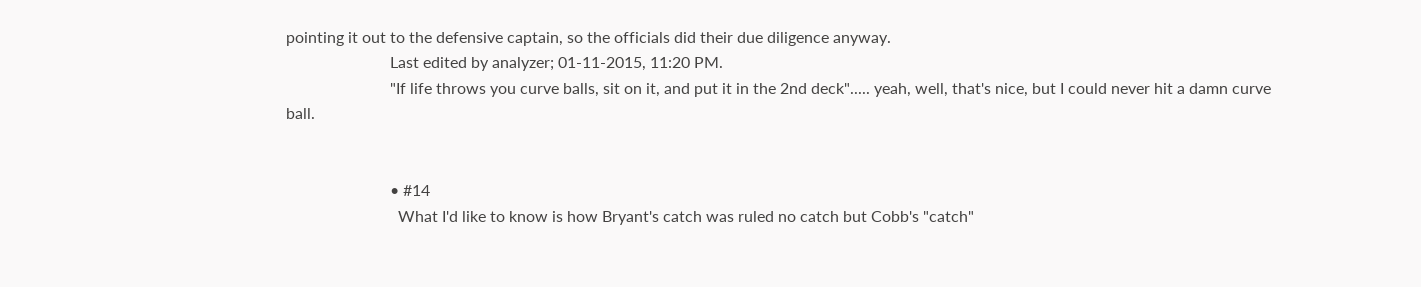pointing it out to the defensive captain, so the officials did their due diligence anyway.
                          Last edited by analyzer; 01-11-2015, 11:20 PM.
                          "If life throws you curve balls, sit on it, and put it in the 2nd deck"..... yeah, well, that's nice, but I could never hit a damn curve ball.


                          • #14
                            What I'd like to know is how Bryant's catch was ruled no catch but Cobb's "catch"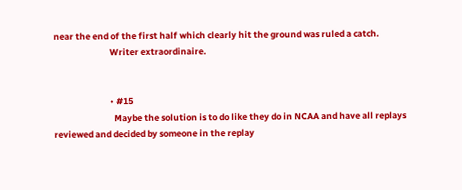near the end of the first half which clearly hit the ground was ruled a catch.
                            Writer extraordinaire.


                            • #15
                              Maybe the solution is to do like they do in NCAA and have all replays reviewed and decided by someone in the replay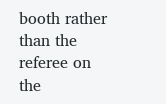booth rather than the referee on the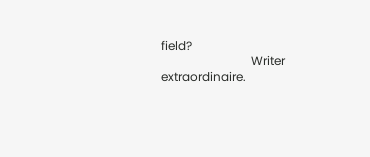field?
                              Writer extraordinaire.